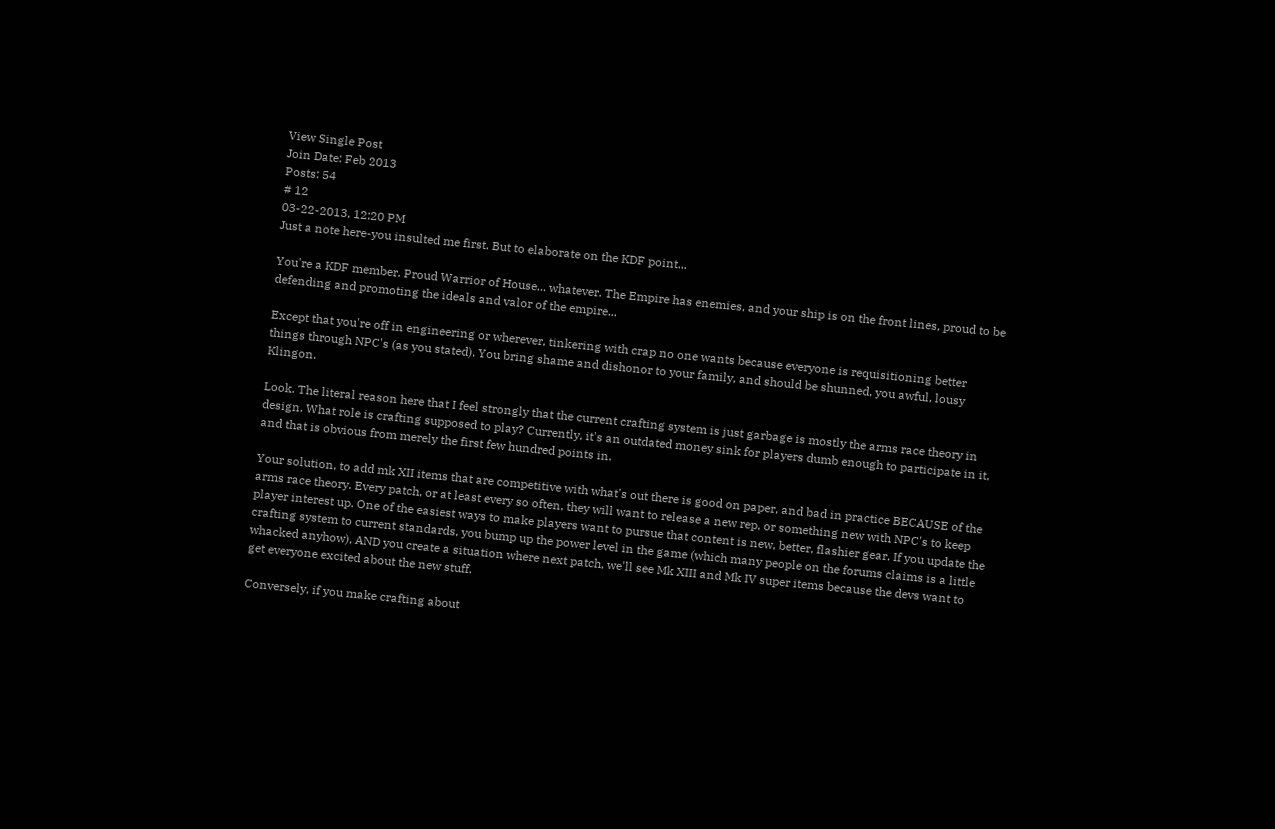View Single Post
Join Date: Feb 2013
Posts: 54
# 12
03-22-2013, 12:20 PM
Just a note here-you insulted me first. But to elaborate on the KDF point...

You're a KDF member. Proud Warrior of House... whatever. The Empire has enemies, and your ship is on the front lines, proud to be defending and promoting the ideals and valor of the empire...

Except that you're off in engineering or wherever, tinkering with crap no one wants because everyone is requisitioning better things through NPC's (as you stated). You bring shame and dishonor to your family, and should be shunned, you awful, lousy Klingon.

Look. The literal reason here that I feel strongly that the current crafting system is just garbage is mostly the arms race theory in design. What role is crafting supposed to play? Currently, it's an outdated money sink for players dumb enough to participate in it, and that is obvious from merely the first few hundred points in.

Your solution, to add mk XII items that are competitive with what's out there is good on paper, and bad in practice BECAUSE of the arms race theory. Every patch, or at least every so often, they will want to release a new rep, or something new with NPC's to keep player interest up. One of the easiest ways to make players want to pursue that content is new, better, flashier gear. If you update the crafting system to current standards, you bump up the power level in the game (which many people on the forums claims is a little whacked anyhow), AND you create a situation where next patch, we'll see Mk XIII and Mk IV super items because the devs want to get everyone excited about the new stuff.

Conversely, if you make crafting about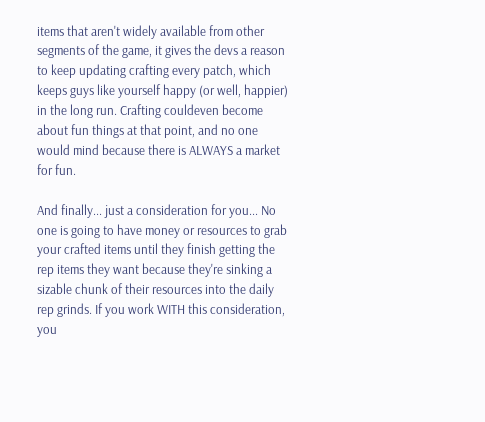items that aren't widely available from other segments of the game, it gives the devs a reason to keep updating crafting every patch, which keeps guys like yourself happy (or well, happier) in the long run. Crafting couldeven become about fun things at that point, and no one would mind because there is ALWAYS a market for fun.

And finally... just a consideration for you... No one is going to have money or resources to grab your crafted items until they finish getting the rep items they want because they're sinking a sizable chunk of their resources into the daily rep grinds. If you work WITH this consideration, you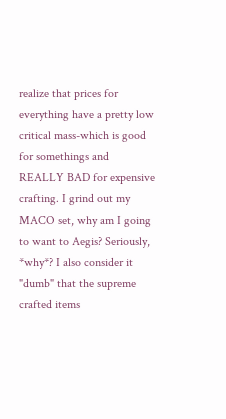realize that prices for everything have a pretty low critical mass-which is good for somethings and REALLY BAD for expensive crafting. I grind out my MACO set, why am I going to want to Aegis? Seriously, *why*? I also consider it "dumb" that the supreme crafted items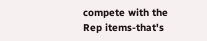compete with the Rep items-that's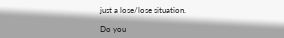just a lose/lose situation.

Do you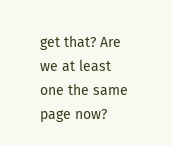get that? Are we at least one the same page now?